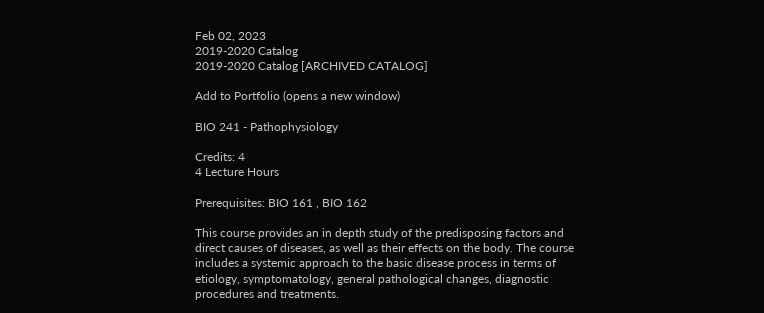Feb 02, 2023
2019-2020 Catalog
2019-2020 Catalog [ARCHIVED CATALOG]

Add to Portfolio (opens a new window)

BIO 241 - Pathophysiology

Credits: 4
4 Lecture Hours

Prerequisites: BIO 161 , BIO 162

This course provides an in depth study of the predisposing factors and direct causes of diseases, as well as their effects on the body. The course includes a systemic approach to the basic disease process in terms of etiology, symptomatology, general pathological changes, diagnostic procedures and treatments.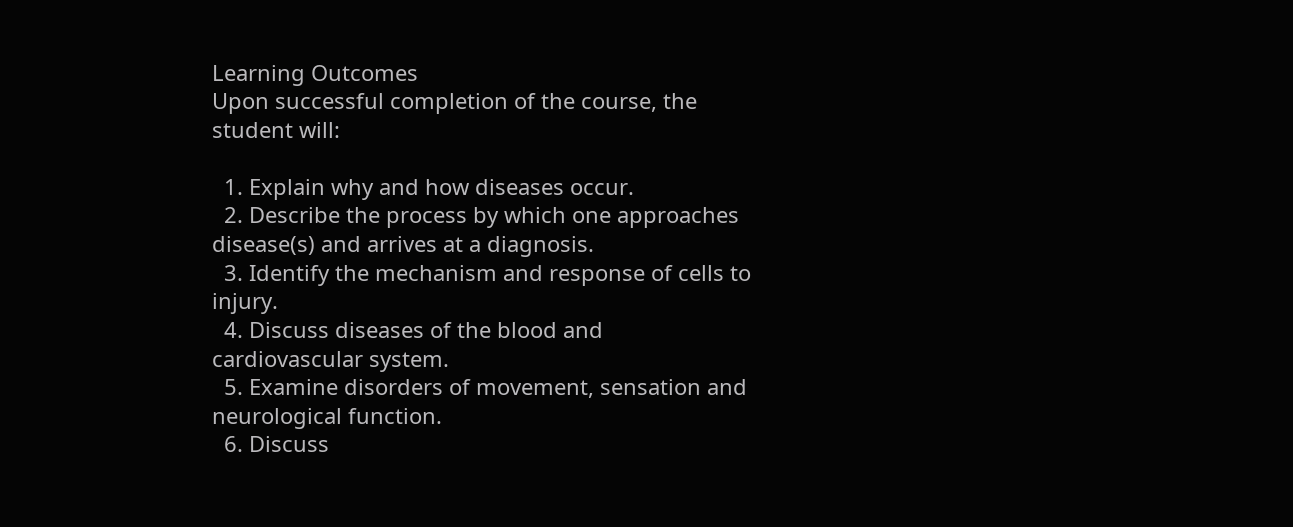Learning Outcomes
Upon successful completion of the course, the student will:

  1. Explain why and how diseases occur.
  2. Describe the process by which one approaches disease(s) and arrives at a diagnosis.
  3. Identify the mechanism and response of cells to injury.
  4. Discuss diseases of the blood and cardiovascular system.
  5. Examine disorders of movement, sensation and neurological function.
  6. Discuss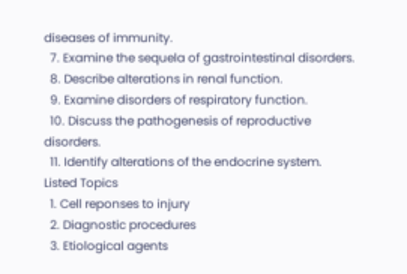diseases of immunity.
  7. Examine the sequela of gastrointestinal disorders.
  8. Describe alterations in renal function.
  9. Examine disorders of respiratory function.
  10. Discuss the pathogenesis of reproductive disorders.
  11. Identify alterations of the endocrine system.
Listed Topics
  1. Cell reponses to injury
  2. Diagnostic procedures
  3. Etiological agents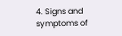4. Signs and symptoms of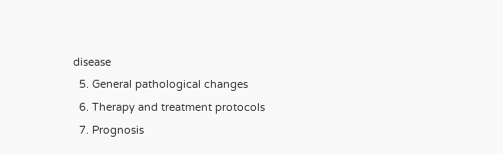disease
  5. General pathological changes
  6. Therapy and treatment protocols
  7. Prognosis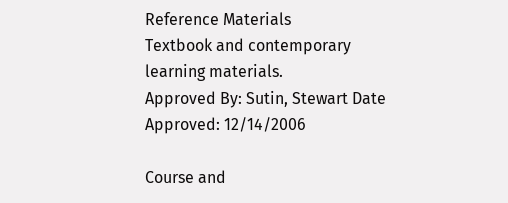Reference Materials
Textbook and contemporary learning materials.
Approved By: Sutin, Stewart Date Approved: 12/14/2006

Course and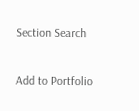Section Search

Add to Portfolio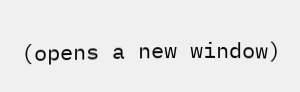(opens a new window)